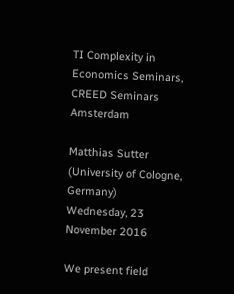TI Complexity in Economics Seminars, CREED Seminars Amsterdam

Matthias Sutter (University of Cologne, Germany)
Wednesday, 23 November 2016

We present field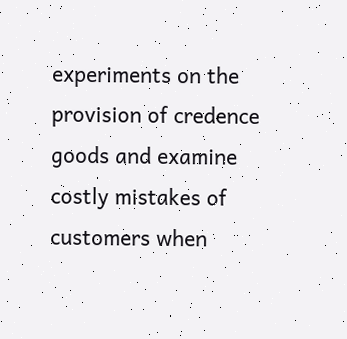experiments on the provision of credence goods and examine costly mistakes of customers when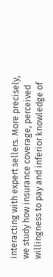interacting with expert sellers. More precisely, we study how insurance coverage, perceived willingness to pay and inferior knowledge of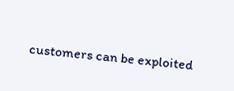customers can be exploited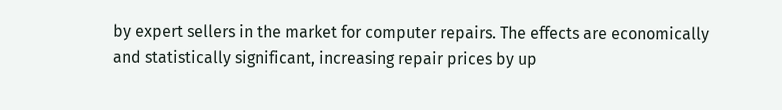by expert sellers in the market for computer repairs. The effects are economically and statistically significant, increasing repair prices by up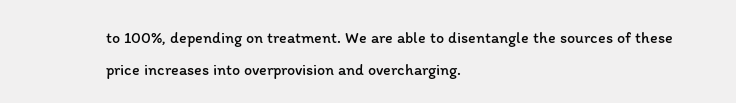to 100%, depending on treatment. We are able to disentangle the sources of these price increases into overprovision and overcharging.